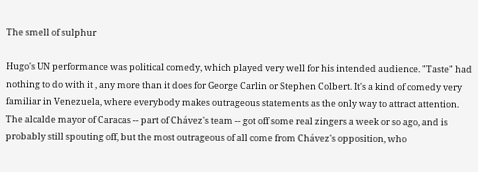The smell of sulphur

Hugo's UN performance was political comedy, which played very well for his intended audience. "Taste" had nothing to do with it , any more than it does for George Carlin or Stephen Colbert. It's a kind of comedy very familiar in Venezuela, where everybody makes outrageous statements as the only way to attract attention. The alcalde mayor of Caracas -- part of Chávez's team -- got off some real zingers a week or so ago, and is probably still spouting off, but the most outrageous of all come from Chávez's opposition, who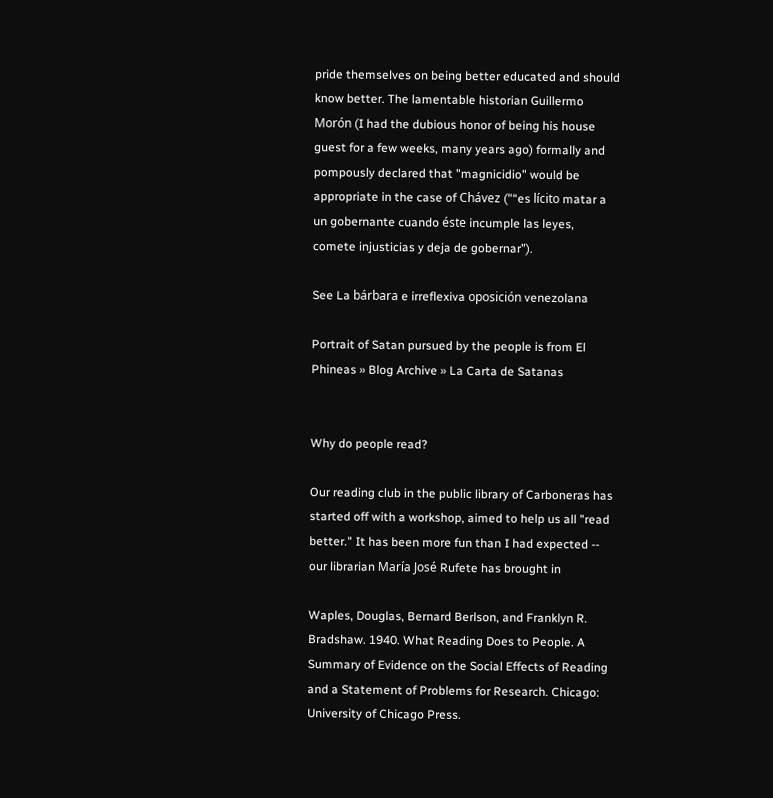pride themselves on being better educated and should know better. The lamentable historian Guillermo Morón (I had the dubious honor of being his house guest for a few weeks, many years ago) formally and pompously declared that "magnicidio" would be appropriate in the case of Chávez ("“es lícito matar a un gobernante cuando éste incumple las leyes, comete injusticias y deja de gobernar”).

See La bárbara e irreflexiva oposición venezolana

Portrait of Satan pursued by the people is from El Phineas » Blog Archive » La Carta de Satanas


Why do people read?

Our reading club in the public library of Carboneras has started off with a workshop, aimed to help us all "read better." It has been more fun than I had expected -- our librarian María José Rufete has brought in

Waples, Douglas, Bernard Berlson, and Franklyn R. Bradshaw. 1940. What Reading Does to People. A Summary of Evidence on the Social Effects of Reading and a Statement of Problems for Research. Chicago: University of Chicago Press.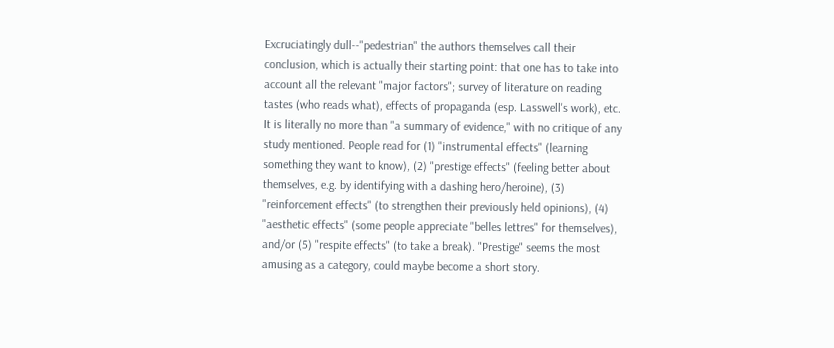Excruciatingly dull--"pedestrian" the authors themselves call their conclusion, which is actually their starting point: that one has to take into account all the relevant "major factors"; survey of literature on reading tastes (who reads what), effects of propaganda (esp. Lasswell's work), etc. It is literally no more than "a summary of evidence," with no critique of any study mentioned. People read for (1) "instrumental effects" (learning something they want to know), (2) "prestige effects" (feeling better about themselves, e.g. by identifying with a dashing hero/heroine), (3) "reinforcement effects" (to strengthen their previously held opinions), (4) "aesthetic effects" (some people appreciate "belles lettres" for themselves), and/or (5) "respite effects" (to take a break). "Prestige" seems the most amusing as a category, could maybe become a short story.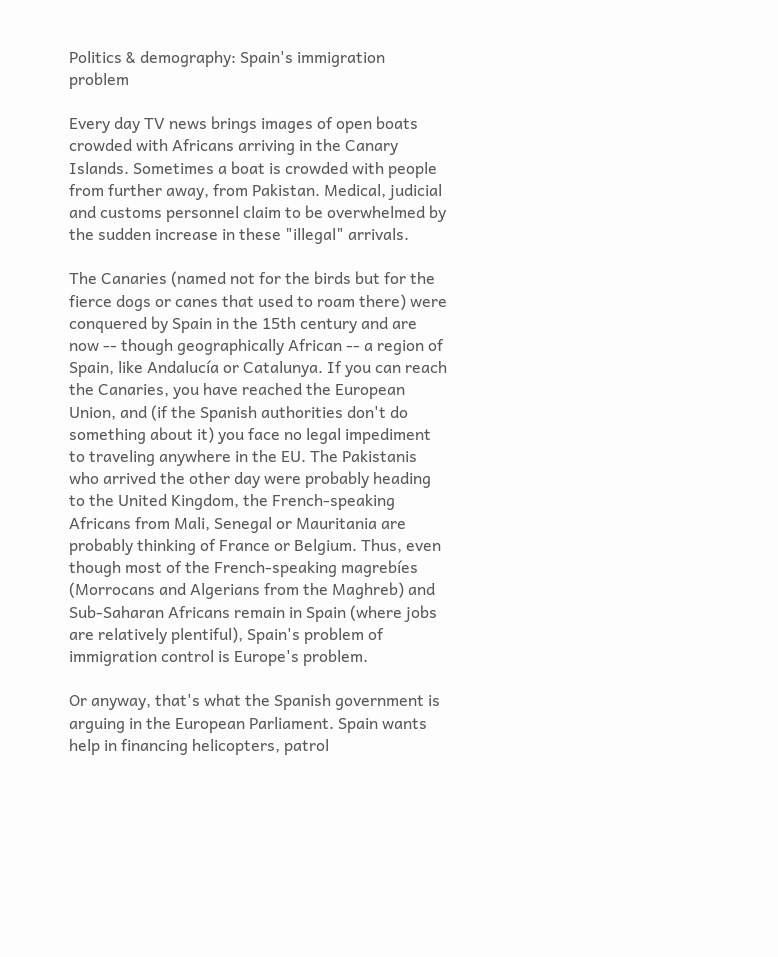Politics & demography: Spain's immigration problem

Every day TV news brings images of open boats crowded with Africans arriving in the Canary Islands. Sometimes a boat is crowded with people from further away, from Pakistan. Medical, judicial and customs personnel claim to be overwhelmed by the sudden increase in these "illegal" arrivals.

The Canaries (named not for the birds but for the fierce dogs or canes that used to roam there) were conquered by Spain in the 15th century and are now -- though geographically African -- a region of Spain, like Andalucía or Catalunya. If you can reach the Canaries, you have reached the European Union, and (if the Spanish authorities don't do something about it) you face no legal impediment to traveling anywhere in the EU. The Pakistanis who arrived the other day were probably heading to the United Kingdom, the French-speaking Africans from Mali, Senegal or Mauritania are probably thinking of France or Belgium. Thus, even though most of the French-speaking magrebíes (Morrocans and Algerians from the Maghreb) and Sub-Saharan Africans remain in Spain (where jobs are relatively plentiful), Spain's problem of immigration control is Europe's problem.

Or anyway, that's what the Spanish government is arguing in the European Parliament. Spain wants help in financing helicopters, patrol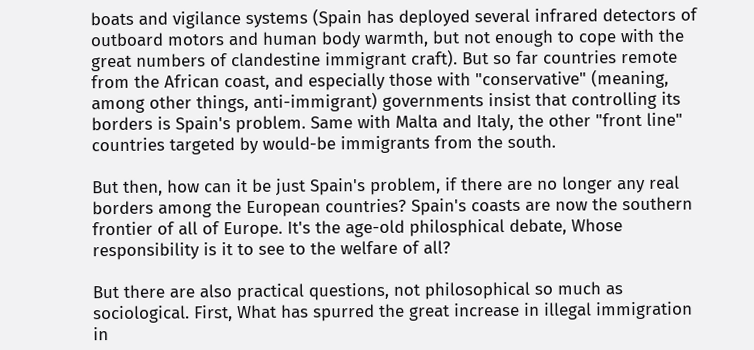boats and vigilance systems (Spain has deployed several infrared detectors of outboard motors and human body warmth, but not enough to cope with the great numbers of clandestine immigrant craft). But so far countries remote from the African coast, and especially those with "conservative" (meaning, among other things, anti-immigrant) governments insist that controlling its borders is Spain's problem. Same with Malta and Italy, the other "front line" countries targeted by would-be immigrants from the south.

But then, how can it be just Spain's problem, if there are no longer any real borders among the European countries? Spain's coasts are now the southern frontier of all of Europe. It's the age-old philosphical debate, Whose responsibility is it to see to the welfare of all?

But there are also practical questions, not philosophical so much as sociological. First, What has spurred the great increase in illegal immigration in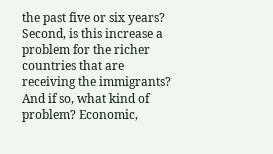the past five or six years? Second, is this increase a problem for the richer countries that are receiving the immigrants? And if so, what kind of problem? Economic,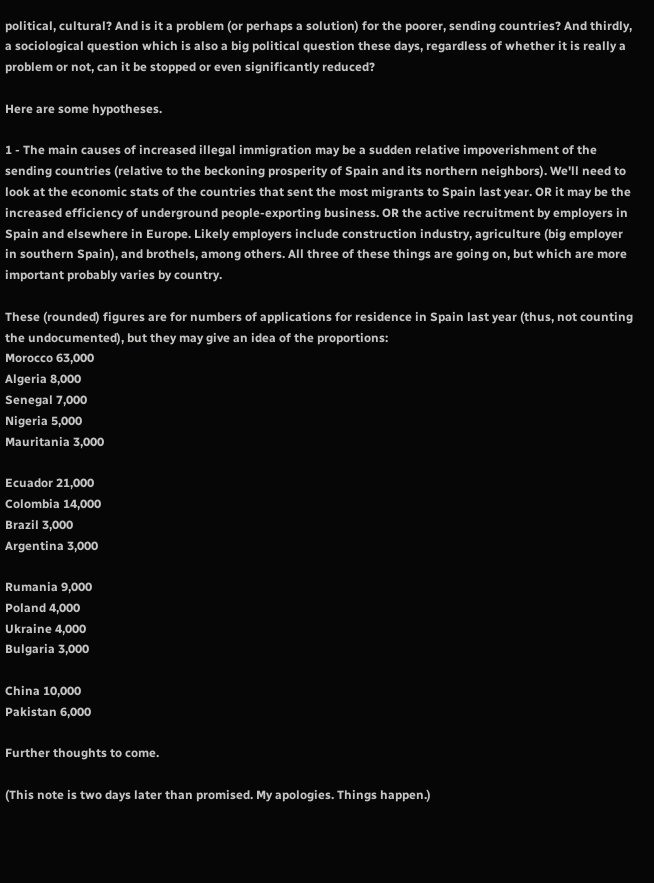political, cultural? And is it a problem (or perhaps a solution) for the poorer, sending countries? And thirdly, a sociological question which is also a big political question these days, regardless of whether it is really a problem or not, can it be stopped or even significantly reduced?

Here are some hypotheses.

1 - The main causes of increased illegal immigration may be a sudden relative impoverishment of the sending countries (relative to the beckoning prosperity of Spain and its northern neighbors). We'll need to look at the economic stats of the countries that sent the most migrants to Spain last year. OR it may be the increased efficiency of underground people-exporting business. OR the active recruitment by employers in Spain and elsewhere in Europe. Likely employers include construction industry, agriculture (big employer in southern Spain), and brothels, among others. All three of these things are going on, but which are more important probably varies by country.

These (rounded) figures are for numbers of applications for residence in Spain last year (thus, not counting the undocumented), but they may give an idea of the proportions:
Morocco 63,000
Algeria 8,000
Senegal 7,000
Nigeria 5,000
Mauritania 3,000

Ecuador 21,000
Colombia 14,000
Brazil 3,000
Argentina 3,000

Rumania 9,000
Poland 4,000
Ukraine 4,000
Bulgaria 3,000

China 10,000
Pakistan 6,000

Further thoughts to come.

(This note is two days later than promised. My apologies. Things happen.)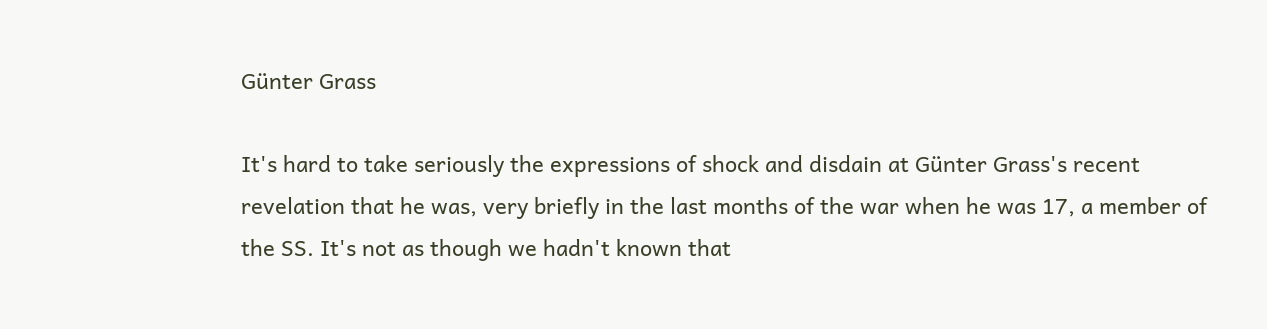Günter Grass

It's hard to take seriously the expressions of shock and disdain at Günter Grass's recent revelation that he was, very briefly in the last months of the war when he was 17, a member of the SS. It's not as though we hadn't known that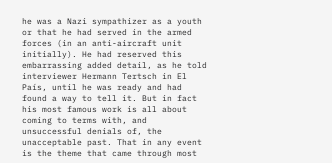he was a Nazi sympathizer as a youth or that he had served in the armed forces (in an anti-aircraft unit initially). He had reserved this embarrassing added detail, as he told interviewer Hermann Tertsch in El País, until he was ready and had found a way to tell it. But in fact his most famous work is all about coming to terms with, and unsuccessful denials of, the unacceptable past. That in any event is the theme that came through most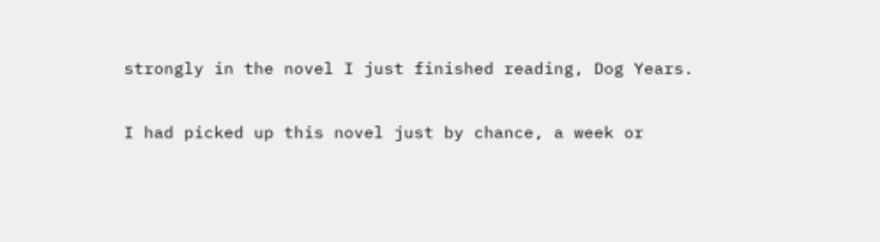strongly in the novel I just finished reading, Dog Years.

I had picked up this novel just by chance, a week or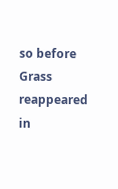so before Grass reappeared in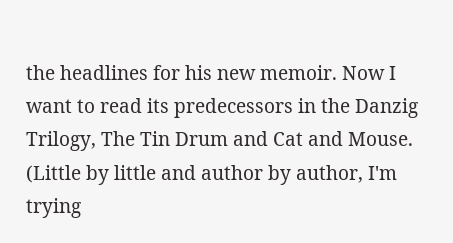the headlines for his new memoir. Now I want to read its predecessors in the Danzig Trilogy, The Tin Drum and Cat and Mouse. (Little by little and author by author, I'm trying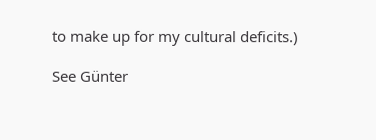to make up for my cultural deficits.)

See Günter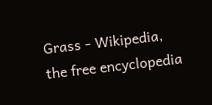Grass - Wikipedia, the free encyclopedia